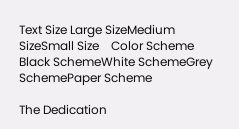Text Size Large SizeMedium SizeSmall Size    Color Scheme Black SchemeWhite SchemeGrey SchemePaper Scheme

The Dedication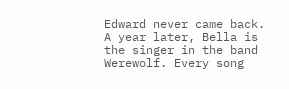Edward never came back. A year later, Bella is the singer in the band Werewolf. Every song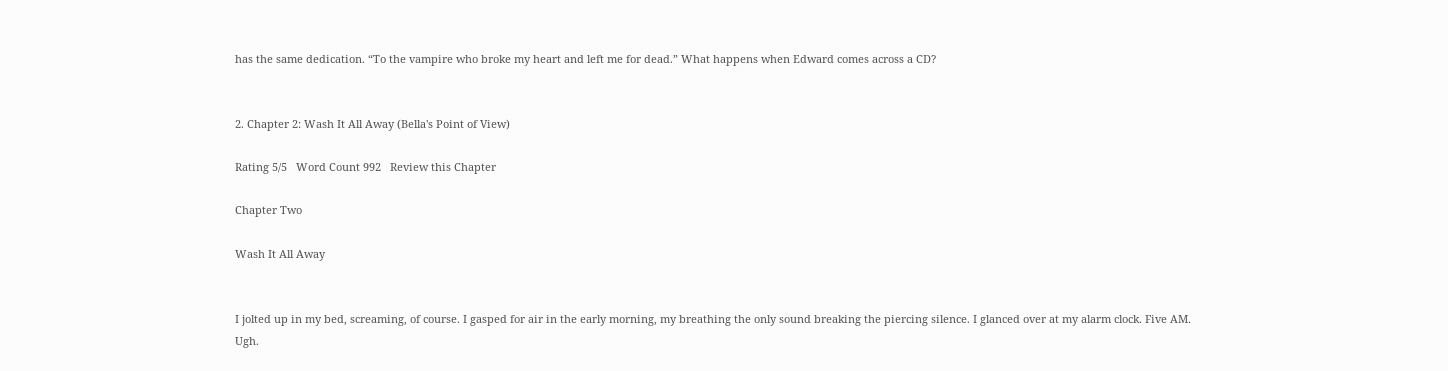has the same dedication. “To the vampire who broke my heart and left me for dead.” What happens when Edward comes across a CD?


2. Chapter 2: Wash It All Away (Bella's Point of View)

Rating 5/5   Word Count 992   Review this Chapter

Chapter Two

Wash It All Away


I jolted up in my bed, screaming, of course. I gasped for air in the early morning, my breathing the only sound breaking the piercing silence. I glanced over at my alarm clock. Five AM. Ugh.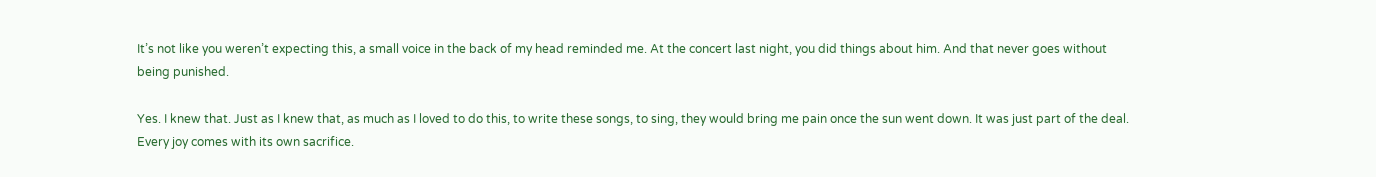It’s not like you weren’t expecting this, a small voice in the back of my head reminded me. At the concert last night, you did things about him. And that never goes without being punished.

Yes. I knew that. Just as I knew that, as much as I loved to do this, to write these songs, to sing, they would bring me pain once the sun went down. It was just part of the deal. Every joy comes with its own sacrifice.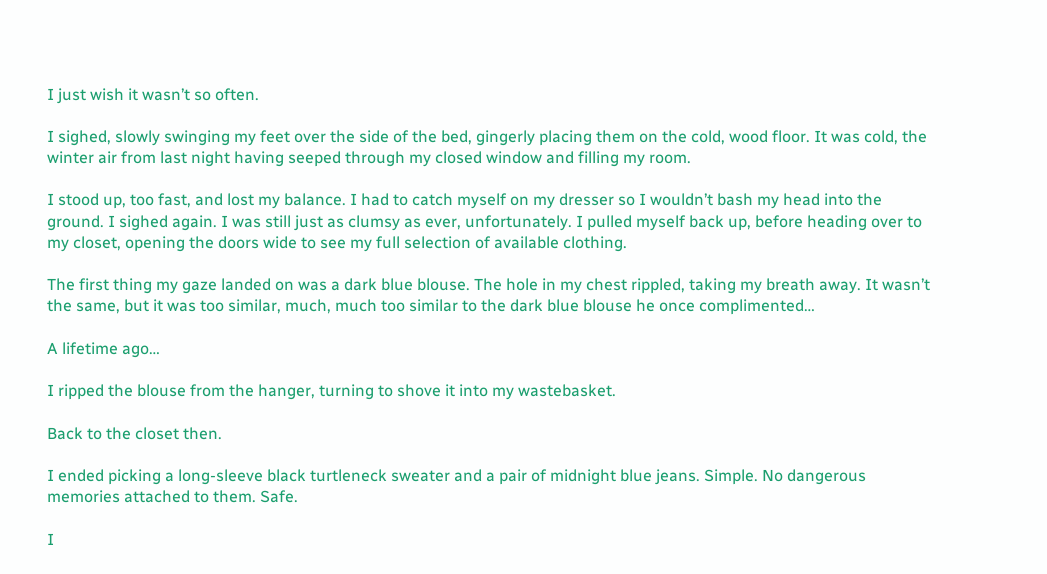I just wish it wasn’t so often.

I sighed, slowly swinging my feet over the side of the bed, gingerly placing them on the cold, wood floor. It was cold, the winter air from last night having seeped through my closed window and filling my room.

I stood up, too fast, and lost my balance. I had to catch myself on my dresser so I wouldn’t bash my head into the ground. I sighed again. I was still just as clumsy as ever, unfortunately. I pulled myself back up, before heading over to my closet, opening the doors wide to see my full selection of available clothing.

The first thing my gaze landed on was a dark blue blouse. The hole in my chest rippled, taking my breath away. It wasn’t the same, but it was too similar, much, much too similar to the dark blue blouse he once complimented…

A lifetime ago…

I ripped the blouse from the hanger, turning to shove it into my wastebasket.

Back to the closet then.

I ended picking a long-sleeve black turtleneck sweater and a pair of midnight blue jeans. Simple. No dangerous memories attached to them. Safe.

I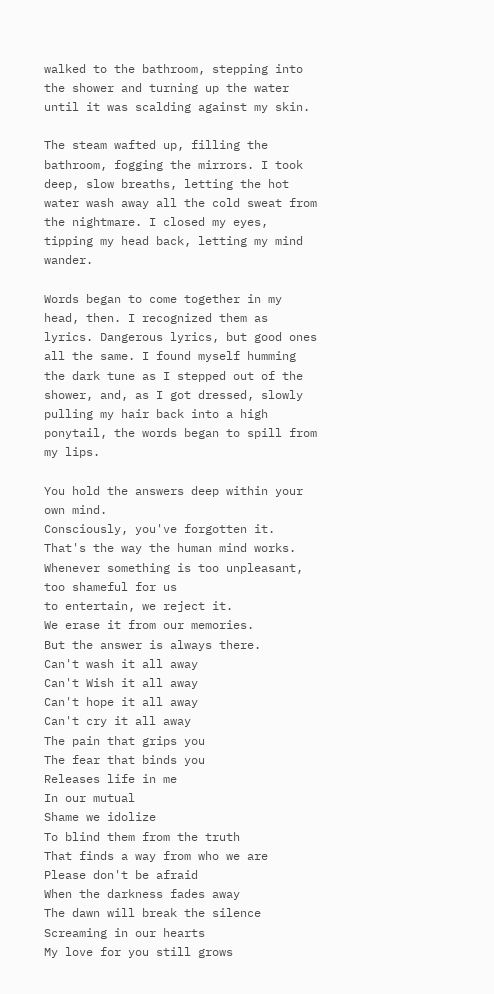walked to the bathroom, stepping into the shower and turning up the water until it was scalding against my skin.

The steam wafted up, filling the bathroom, fogging the mirrors. I took deep, slow breaths, letting the hot water wash away all the cold sweat from the nightmare. I closed my eyes, tipping my head back, letting my mind wander.

Words began to come together in my head, then. I recognized them as lyrics. Dangerous lyrics, but good ones all the same. I found myself humming the dark tune as I stepped out of the shower, and, as I got dressed, slowly pulling my hair back into a high ponytail, the words began to spill from my lips.

You hold the answers deep within your own mind.
Consciously, you've forgotten it.
That's the way the human mind works.
Whenever something is too unpleasant, too shameful for us
to entertain, we reject it.
We erase it from our memories.
But the answer is always there.
Can't wash it all away
Can't Wish it all away
Can't hope it all away
Can't cry it all away
The pain that grips you
The fear that binds you
Releases life in me
In our mutual
Shame we idolize
To blind them from the truth
That finds a way from who we are
Please don't be afraid
When the darkness fades away
The dawn will break the silence
Screaming in our hearts
My love for you still grows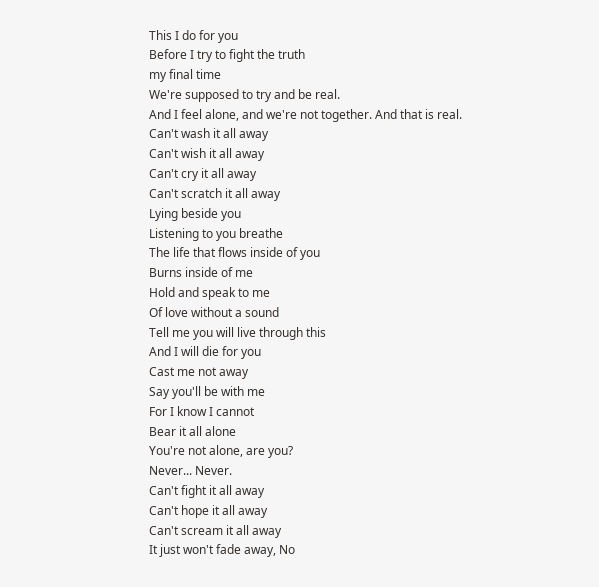This I do for you
Before I try to fight the truth
my final time
We're supposed to try and be real.
And I feel alone, and we're not together. And that is real.
Can't wash it all away
Can't wish it all away
Can't cry it all away
Can't scratch it all away
Lying beside you
Listening to you breathe
The life that flows inside of you
Burns inside of me
Hold and speak to me
Of love without a sound
Tell me you will live through this
And I will die for you
Cast me not away
Say you'll be with me
For I know I cannot
Bear it all alone
You're not alone, are you?
Never... Never.
Can't fight it all away
Can't hope it all away
Can't scream it all away
It just won't fade away, No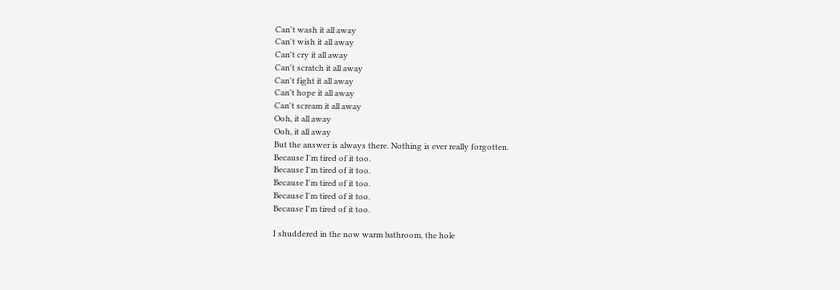Can't wash it all away
Can't wish it all away
Can't cry it all away
Can't scratch it all away
Can't fight it all away
Can't hope it all away
Can't scream it all away
Ooh, it all away
Ooh, it all away
But the answer is always there. Nothing is ever really forgotten.
Because I'm tired of it too.
Because I'm tired of it too.
Because I'm tired of it too.
Because I'm tired of it too.
Because I'm tired of it too.

I shuddered in the now warm bathroom, the hole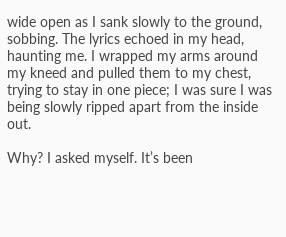wide open as I sank slowly to the ground, sobbing. The lyrics echoed in my head, haunting me. I wrapped my arms around my kneed and pulled them to my chest, trying to stay in one piece; I was sure I was being slowly ripped apart from the inside out.

Why? I asked myself. It’s been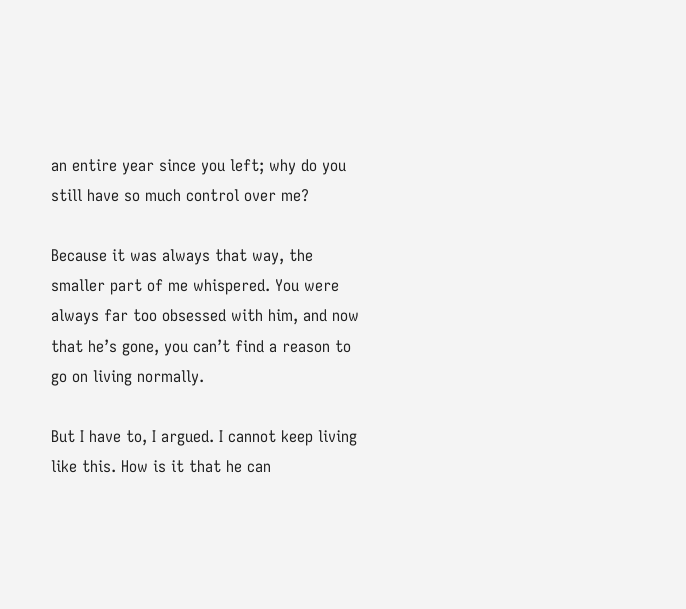an entire year since you left; why do you still have so much control over me?

Because it was always that way, the smaller part of me whispered. You were always far too obsessed with him, and now that he’s gone, you can’t find a reason to go on living normally.

But I have to, I argued. I cannot keep living like this. How is it that he can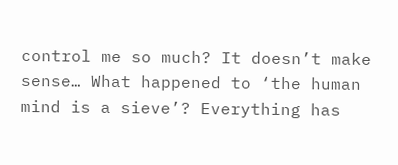control me so much? It doesn’t make sense… What happened to ‘the human mind is a sieve’? Everything has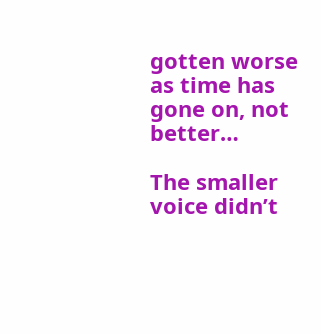gotten worse as time has gone on, not better…

The smaller voice didn’t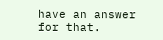have an answer for that.